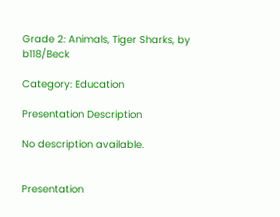Grade 2: Animals, Tiger Sharks, by b118/Beck

Category: Education

Presentation Description

No description available.


Presentation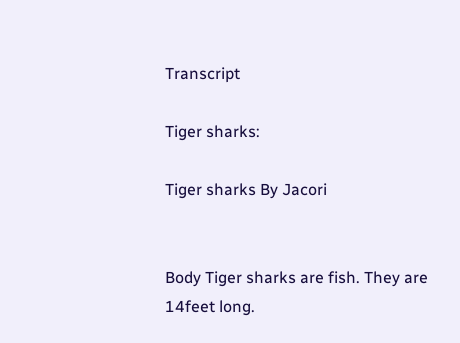Transcript

Tiger sharks:

Tiger sharks By Jacori


Body Tiger sharks are fish. They are 14feet long.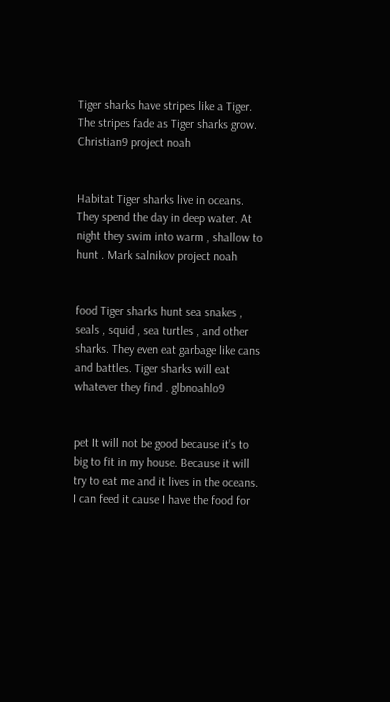Tiger sharks have stripes like a Tiger. The stripes fade as Tiger sharks grow. Christian9 project noah


Habitat Tiger sharks live in oceans. They spend the day in deep water. At night they swim into warm , shallow to hunt . Mark salnikov project noah


food Tiger sharks hunt sea snakes , seals , squid , sea turtles , and other sharks. They even eat garbage like cans and battles. Tiger sharks will eat whatever they find . glbnoahlo9


pet It will not be good because it’s to big to fit in my house. Because it will try to eat me and it lives in the oceans. I can feed it cause I have the food for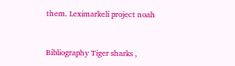them. Leximarkeli project noah


Bibliography Tiger sharks ,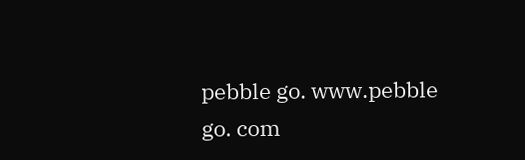pebble go. www.pebble go. com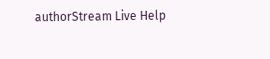authorStream Live Help